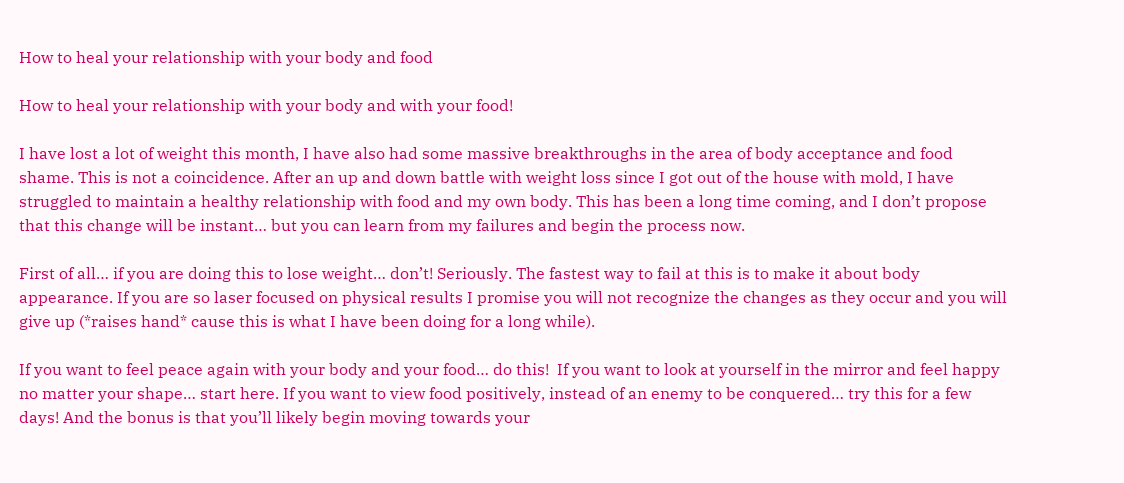How to heal your relationship with your body and food

How to heal your relationship with your body and with your food!

I have lost a lot of weight this month, I have also had some massive breakthroughs in the area of body acceptance and food shame. This is not a coincidence. After an up and down battle with weight loss since I got out of the house with mold, I have struggled to maintain a healthy relationship with food and my own body. This has been a long time coming, and I don’t propose that this change will be instant… but you can learn from my failures and begin the process now.

First of all… if you are doing this to lose weight… don’t! Seriously. The fastest way to fail at this is to make it about body appearance. If you are so laser focused on physical results I promise you will not recognize the changes as they occur and you will give up (*raises hand* cause this is what I have been doing for a long while).

If you want to feel peace again with your body and your food… do this!  If you want to look at yourself in the mirror and feel happy no matter your shape… start here. If you want to view food positively, instead of an enemy to be conquered… try this for a few days! And the bonus is that you’ll likely begin moving towards your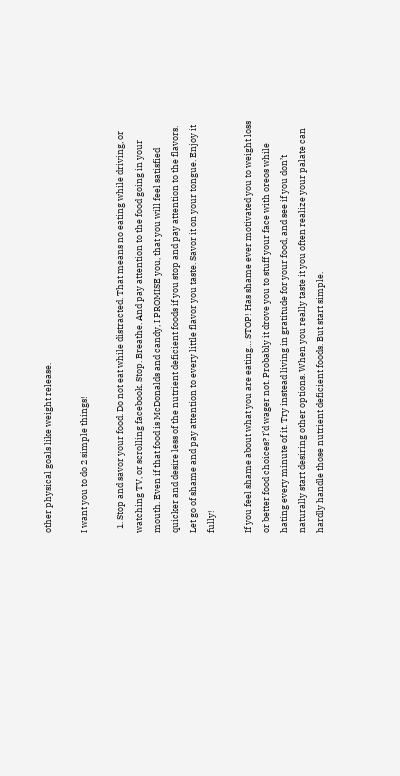other physical goals like weight release.

I want you to do 2 simple things!

  1. Stop and savor your food. Do not eat while distracted. That means no eating while driving, or watching TV, or scrolling facebook. Stop. Breathe. And pay attention to the food going in your mouth. Even if that food is McDonalds and candy, I PROMISE you, that you will feel satisfied quicker and desire less of the nutrient deficient foods if you stop and pay attention to the flavors. Let go of shame and pay attention to every little flavor you taste. Savor it on your tongue. Enjoy it fully!

If you feel shame about what you are eating… STOP! Has shame ever motivated you to weight loss or better food choices? I’d wager not. Probably it drove you to stuff your face with oreos while hating every minute of it. Try instead living in gratitude for your food, and see if you don’t naturally start desiring other options. When you really taste it you often realize your palate can hardly handle those nutrient deficient foods. But start simple.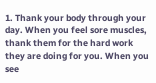1. Thank your body through your day. When you feel sore muscles, thank them for the hard work they are doing for you. When you see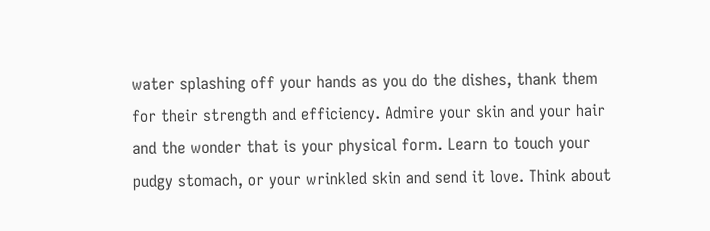water splashing off your hands as you do the dishes, thank them for their strength and efficiency. Admire your skin and your hair and the wonder that is your physical form. Learn to touch your pudgy stomach, or your wrinkled skin and send it love. Think about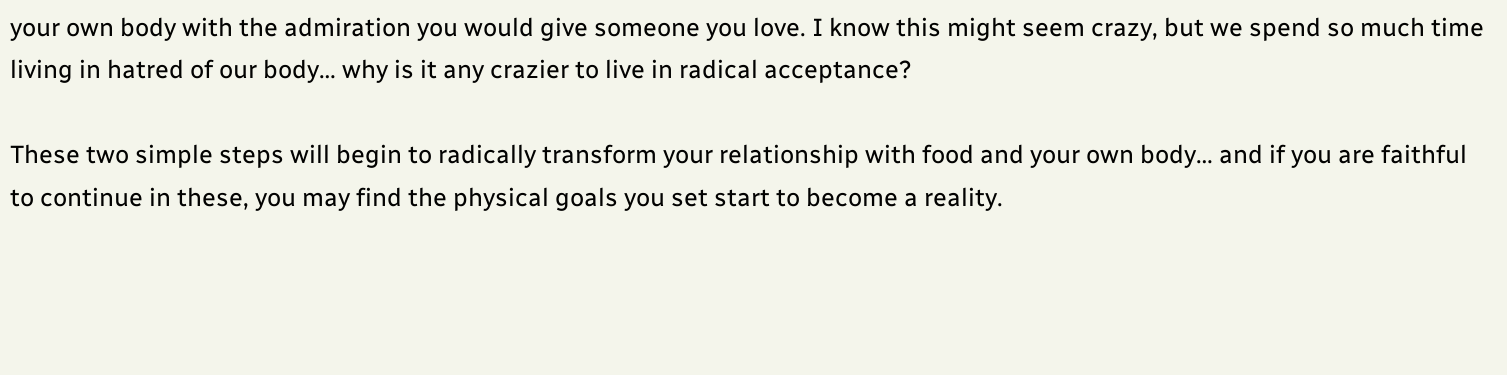your own body with the admiration you would give someone you love. I know this might seem crazy, but we spend so much time living in hatred of our body… why is it any crazier to live in radical acceptance?

These two simple steps will begin to radically transform your relationship with food and your own body… and if you are faithful to continue in these, you may find the physical goals you set start to become a reality.